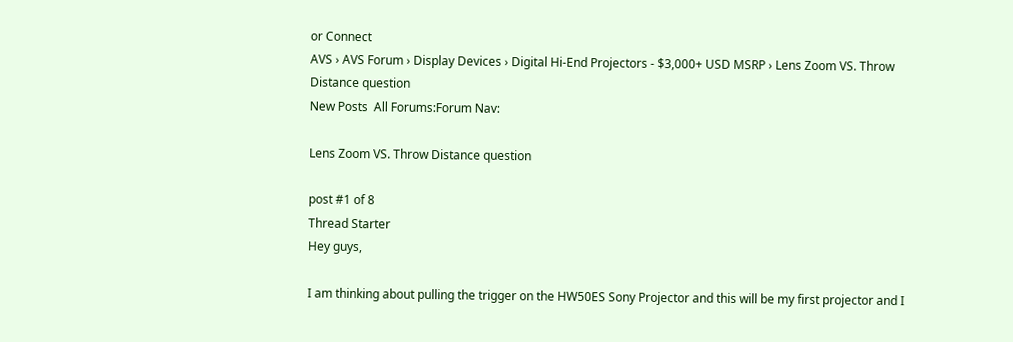or Connect
AVS › AVS Forum › Display Devices › Digital Hi-End Projectors - $3,000+ USD MSRP › Lens Zoom VS. Throw Distance question
New Posts  All Forums:Forum Nav:

Lens Zoom VS. Throw Distance question

post #1 of 8
Thread Starter
Hey guys,

I am thinking about pulling the trigger on the HW50ES Sony Projector and this will be my first projector and I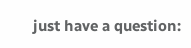just have a question: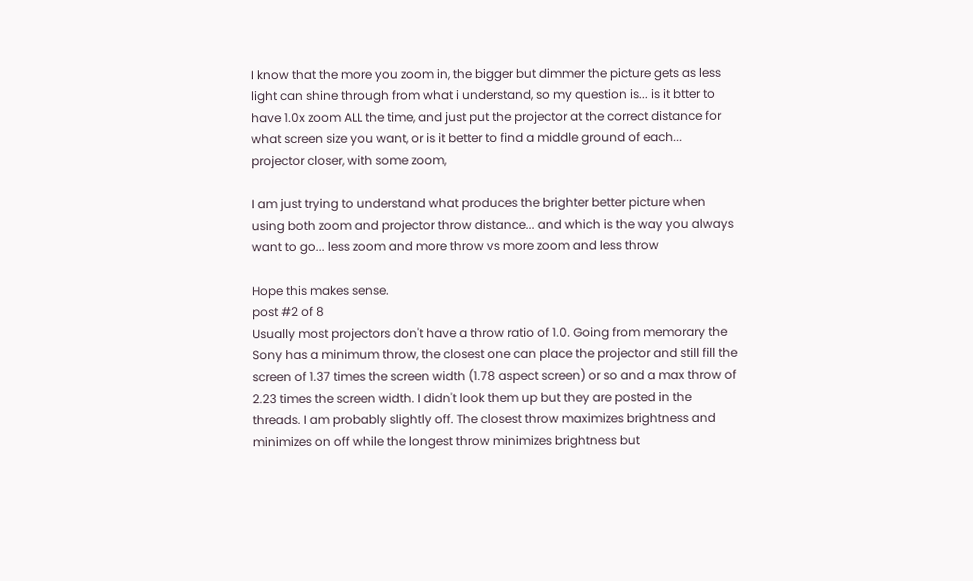I know that the more you zoom in, the bigger but dimmer the picture gets as less light can shine through from what i understand, so my question is... is it btter to have 1.0x zoom ALL the time, and just put the projector at the correct distance for what screen size you want, or is it better to find a middle ground of each... projector closer, with some zoom,

I am just trying to understand what produces the brighter better picture when using both zoom and projector throw distance... and which is the way you always want to go... less zoom and more throw vs more zoom and less throw

Hope this makes sense.
post #2 of 8
Usually most projectors don't have a throw ratio of 1.0. Going from memorary the Sony has a minimum throw, the closest one can place the projector and still fill the screen of 1.37 times the screen width (1.78 aspect screen) or so and a max throw of 2.23 times the screen width. I didn't look them up but they are posted in the threads. I am probably slightly off. The closest throw maximizes brightness and minimizes on off while the longest throw minimizes brightness but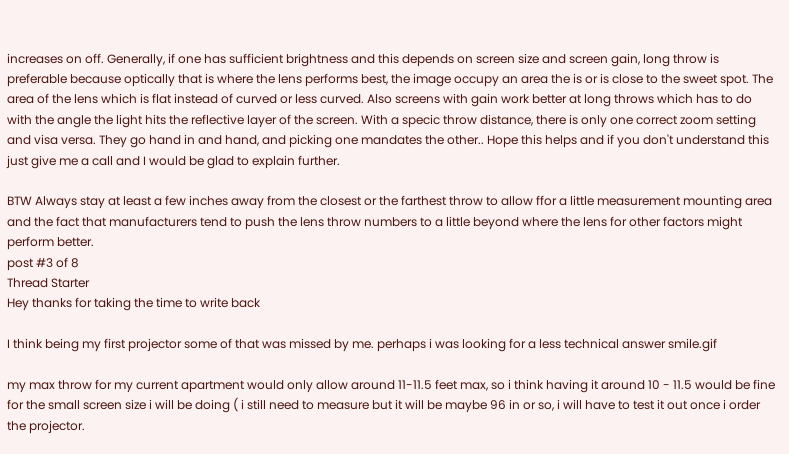increases on off. Generally, if one has sufficient brightness and this depends on screen size and screen gain, long throw is preferable because optically that is where the lens performs best, the image occupy an area the is or is close to the sweet spot. The area of the lens which is flat instead of curved or less curved. Also screens with gain work better at long throws which has to do with the angle the light hits the reflective layer of the screen. With a specic throw distance, there is only one correct zoom setting and visa versa. They go hand in and hand, and picking one mandates the other.. Hope this helps and if you don't understand this just give me a call and I would be glad to explain further.

BTW Always stay at least a few inches away from the closest or the farthest throw to allow ffor a little measurement mounting area and the fact that manufacturers tend to push the lens throw numbers to a little beyond where the lens for other factors might perform better.
post #3 of 8
Thread Starter
Hey thanks for taking the time to write back

I think being my first projector some of that was missed by me. perhaps i was looking for a less technical answer smile.gif

my max throw for my current apartment would only allow around 11-11.5 feet max, so i think having it around 10 - 11.5 would be fine for the small screen size i will be doing ( i still need to measure but it will be maybe 96 in or so, i will have to test it out once i order the projector.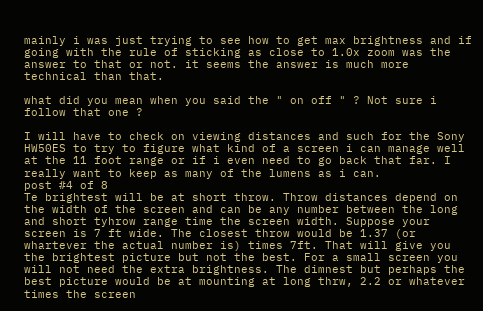mainly i was just trying to see how to get max brightness and if going with the rule of sticking as close to 1.0x zoom was the answer to that or not. it seems the answer is much more technical than that.

what did you mean when you said the " on off " ? Not sure i follow that one ?

I will have to check on viewing distances and such for the Sony HW50ES to try to figure what kind of a screen i can manage well at the 11 foot range or if i even need to go back that far. I really want to keep as many of the lumens as i can.
post #4 of 8
Te brightest will be at short throw. Throw distances depend on the width of the screen and can be any number between the long and short tyhrow range time the screen width. Suppose your screen is 7 ft wide. The closest throw would be 1.37 (or whartever the actual number is) times 7ft. That will give you the brightest picture but not the best. For a small screen you will not need the extra brightness. The dimnest but perhaps the best picture would be at mounting at long thrw, 2.2 or whatever times the screen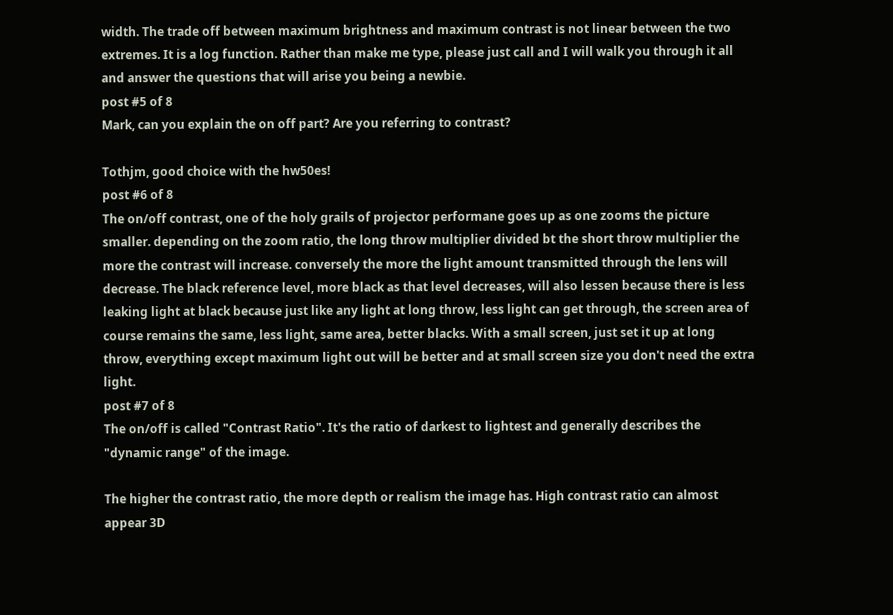width. The trade off between maximum brightness and maximum contrast is not linear between the two extremes. It is a log function. Rather than make me type, please just call and I will walk you through it all and answer the questions that will arise you being a newbie.
post #5 of 8
Mark, can you explain the on off part? Are you referring to contrast?

Tothjm, good choice with the hw50es!
post #6 of 8
The on/off contrast, one of the holy grails of projector performane goes up as one zooms the picture smaller. depending on the zoom ratio, the long throw multiplier divided bt the short throw multiplier the more the contrast will increase. conversely the more the light amount transmitted through the lens will decrease. The black reference level, more black as that level decreases, will also lessen because there is less leaking light at black because just like any light at long throw, less light can get through, the screen area of course remains the same, less light, same area, better blacks. With a small screen, just set it up at long throw, everything except maximum light out will be better and at small screen size you don't need the extra light.
post #7 of 8
The on/off is called "Contrast Ratio". It's the ratio of darkest to lightest and generally describes the "dynamic range" of the image.

The higher the contrast ratio, the more depth or realism the image has. High contrast ratio can almost appear 3D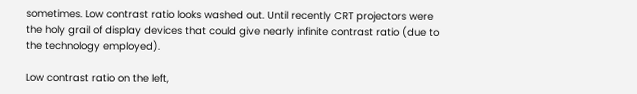sometimes. Low contrast ratio looks washed out. Until recently CRT projectors were the holy grail of display devices that could give nearly infinite contrast ratio (due to the technology employed).

Low contrast ratio on the left,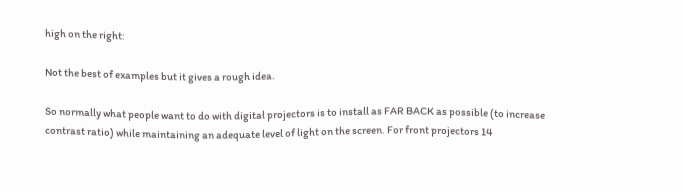high on the right:

Not the best of examples but it gives a rough idea.

So normally what people want to do with digital projectors is to install as FAR BACK as possible (to increase contrast ratio) while maintaining an adequate level of light on the screen. For front projectors 14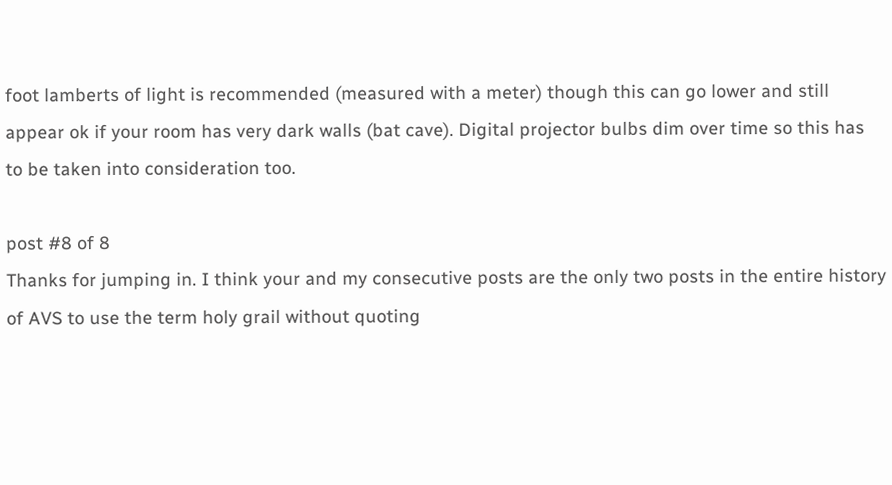foot lamberts of light is recommended (measured with a meter) though this can go lower and still appear ok if your room has very dark walls (bat cave). Digital projector bulbs dim over time so this has to be taken into consideration too.

post #8 of 8
Thanks for jumping in. I think your and my consecutive posts are the only two posts in the entire history of AVS to use the term holy grail without quoting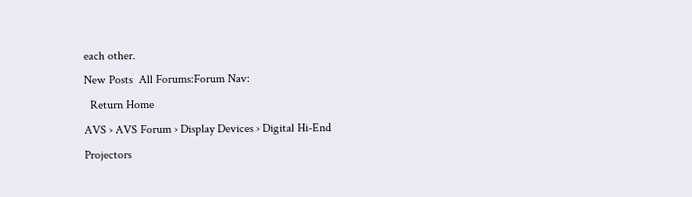each other.
New Posts  All Forums:Forum Nav:
  Return Home
AVS › AVS Forum › Display Devices › Digital Hi-End Projectors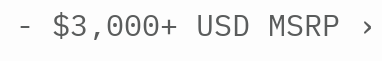- $3,000+ USD MSRP ›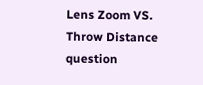Lens Zoom VS. Throw Distance question